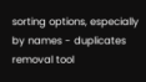sorting options, especially by names - duplicates removal tool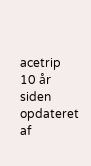acetrip 10 år siden opdateret af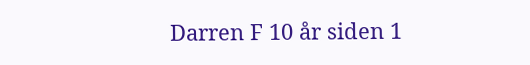Darren F 10 år siden 1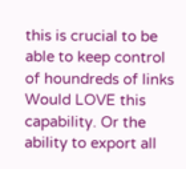this is crucial to be able to keep control of houndreds of links
Would LOVE this capability. Or the ability to export all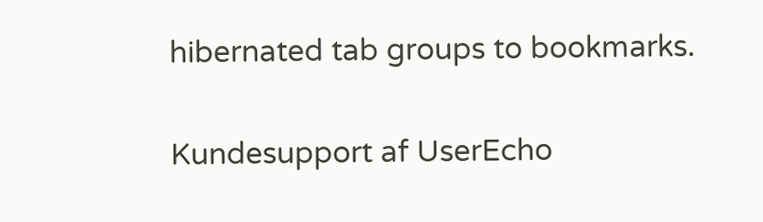hibernated tab groups to bookmarks.

Kundesupport af UserEcho